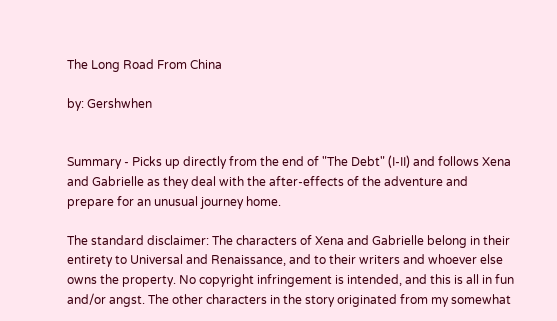The Long Road From China

by: Gershwhen


Summary - Picks up directly from the end of "The Debt" (I-II) and follows Xena and Gabrielle as they deal with the after-effects of the adventure and prepare for an unusual journey home.

The standard disclaimer: The characters of Xena and Gabrielle belong in their entirety to Universal and Renaissance, and to their writers and whoever else owns the property. No copyright infringement is intended, and this is all in fun and/or angst. The other characters in the story originated from my somewhat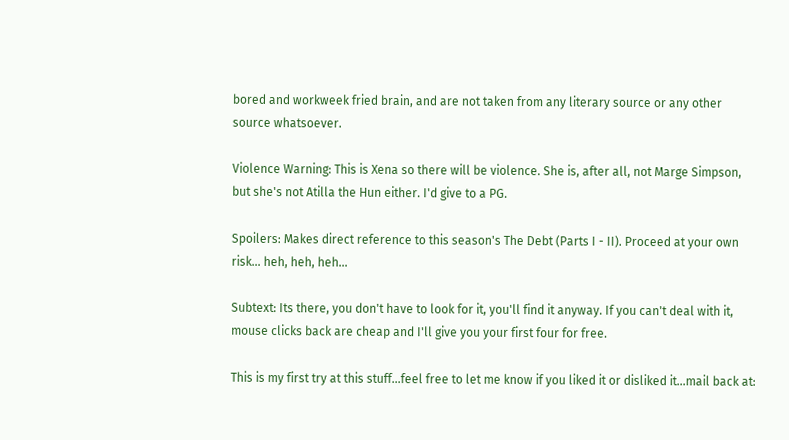bored and workweek fried brain, and are not taken from any literary source or any other source whatsoever.

Violence Warning: This is Xena so there will be violence. She is, after all, not Marge Simpson, but she's not Atilla the Hun either. I'd give to a PG.

Spoilers: Makes direct reference to this season's The Debt (Parts I - II). Proceed at your own risk… heh, heh, heh…

Subtext: Its there, you don't have to look for it, you'll find it anyway. If you can't deal with it, mouse clicks back are cheap and I'll give you your first four for free.

This is my first try at this stuff...feel free to let me know if you liked it or disliked it...mail back at: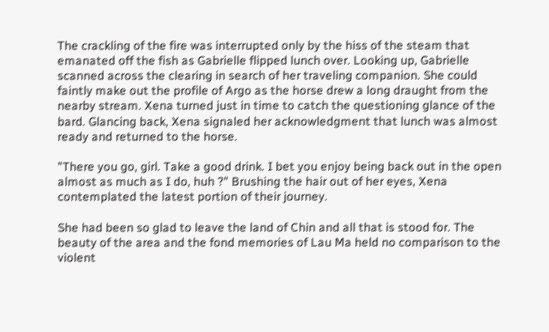The crackling of the fire was interrupted only by the hiss of the steam that emanated off the fish as Gabrielle flipped lunch over. Looking up, Gabrielle scanned across the clearing in search of her traveling companion. She could faintly make out the profile of Argo as the horse drew a long draught from the nearby stream. Xena turned just in time to catch the questioning glance of the bard. Glancing back, Xena signaled her acknowledgment that lunch was almost ready and returned to the horse.

"There you go, girl. Take a good drink. I bet you enjoy being back out in the open almost as much as I do, huh ?" Brushing the hair out of her eyes, Xena contemplated the latest portion of their journey.

She had been so glad to leave the land of Chin and all that is stood for. The beauty of the area and the fond memories of Lau Ma held no comparison to the violent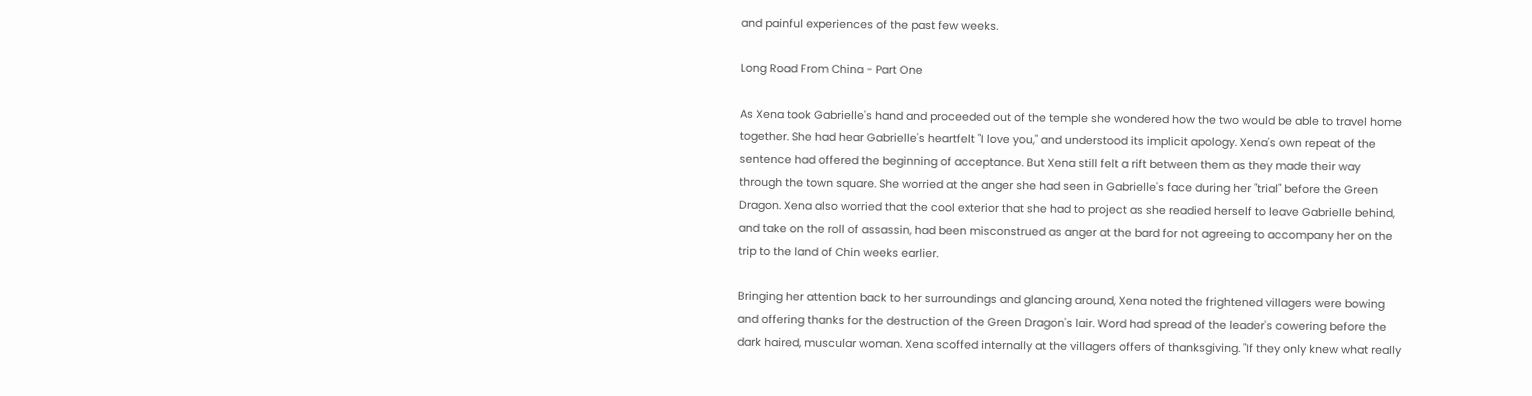and painful experiences of the past few weeks.

Long Road From China - Part One

As Xena took Gabrielle's hand and proceeded out of the temple she wondered how the two would be able to travel home together. She had hear Gabrielle's heartfelt "I love you," and understood its implicit apology. Xena's own repeat of the sentence had offered the beginning of acceptance. But Xena still felt a rift between them as they made their way through the town square. She worried at the anger she had seen in Gabrielle's face during her "trial" before the Green Dragon. Xena also worried that the cool exterior that she had to project as she readied herself to leave Gabrielle behind, and take on the roll of assassin, had been misconstrued as anger at the bard for not agreeing to accompany her on the trip to the land of Chin weeks earlier.

Bringing her attention back to her surroundings and glancing around, Xena noted the frightened villagers were bowing and offering thanks for the destruction of the Green Dragon's lair. Word had spread of the leader's cowering before the dark haired, muscular woman. Xena scoffed internally at the villagers offers of thanksgiving. "If they only knew what really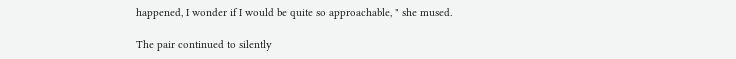happened, I wonder if I would be quite so approachable, " she mused.

The pair continued to silently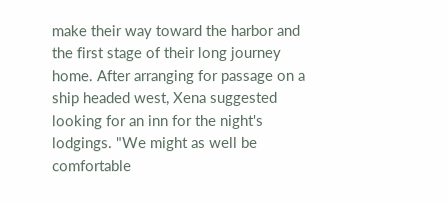make their way toward the harbor and the first stage of their long journey home. After arranging for passage on a ship headed west, Xena suggested looking for an inn for the night's lodgings. "We might as well be comfortable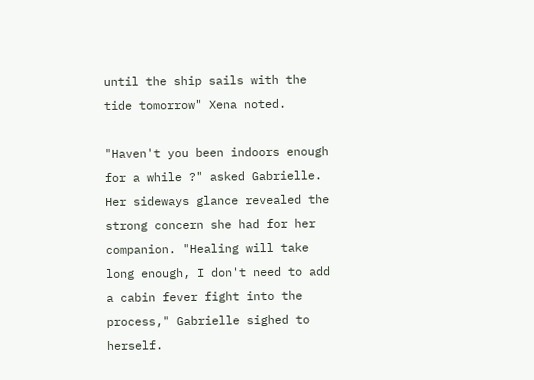until the ship sails with the tide tomorrow" Xena noted.

"Haven't you been indoors enough for a while ?" asked Gabrielle. Her sideways glance revealed the strong concern she had for her companion. "Healing will take long enough, I don't need to add a cabin fever fight into the process," Gabrielle sighed to herself.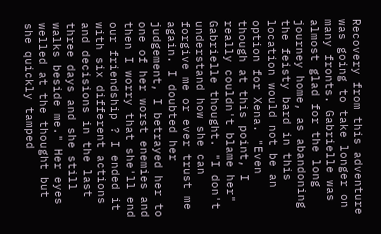Recovery from this adventure was going to take longer on many fronts. Gabrielle was almost glad for the long journey home, as abandoning the feisty bard in this location would not be an option for Xena. "Even though at this point, I really couldn't blame her" Gabrielle thought. "I don't understand how she can forgive me or ever trust me again. I doubted her judgement, I betrayed her to one of her worst enemies and then I worry that she'll end our friendship ? I ended it with six different actions and decisions in the last three days and she still walks beside me." Her eyes welled at the thought but she quickly tamped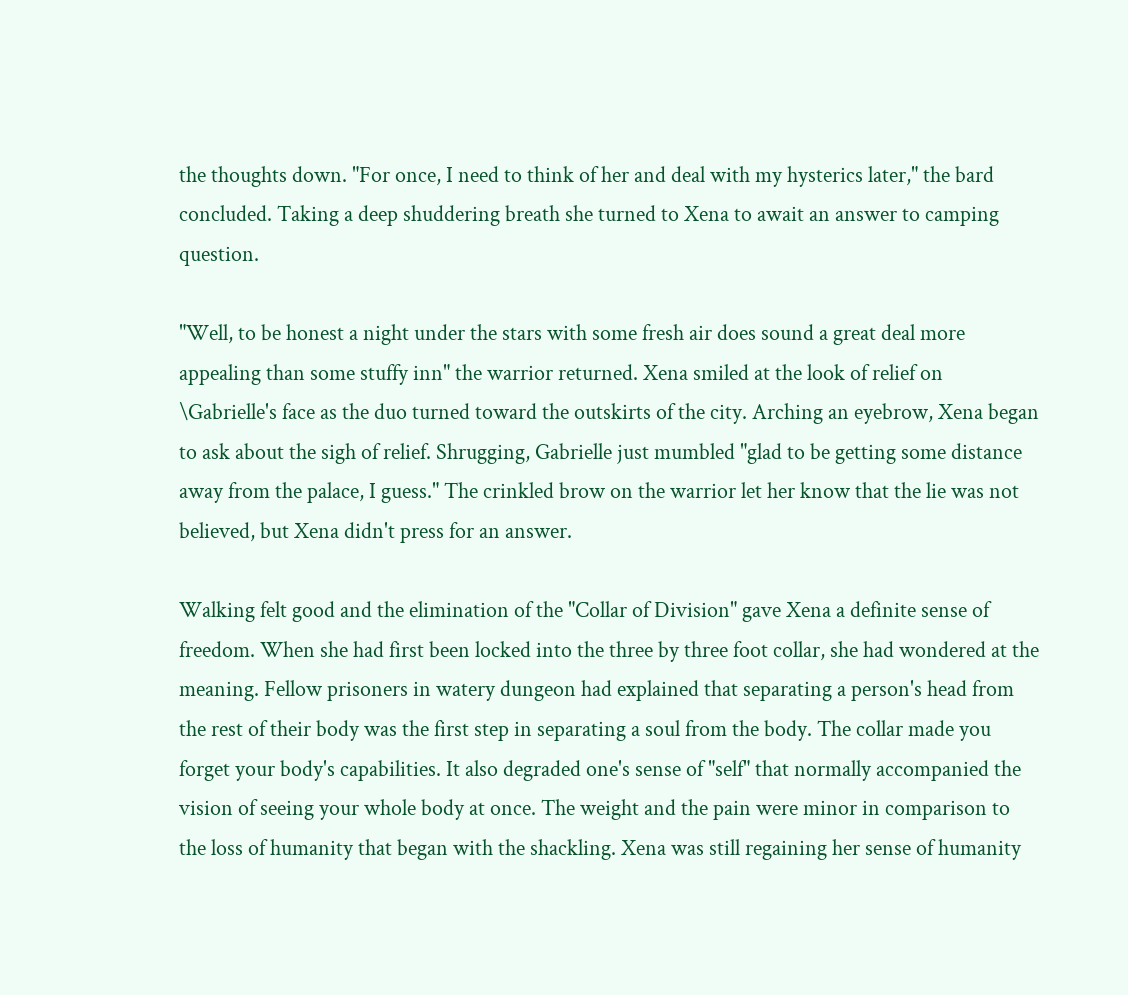the thoughts down. "For once, I need to think of her and deal with my hysterics later," the bard concluded. Taking a deep shuddering breath she turned to Xena to await an answer to camping question.

"Well, to be honest a night under the stars with some fresh air does sound a great deal more appealing than some stuffy inn" the warrior returned. Xena smiled at the look of relief on \Gabrielle's face as the duo turned toward the outskirts of the city. Arching an eyebrow, Xena began to ask about the sigh of relief. Shrugging, Gabrielle just mumbled "glad to be getting some distance away from the palace, I guess." The crinkled brow on the warrior let her know that the lie was not believed, but Xena didn't press for an answer.

Walking felt good and the elimination of the "Collar of Division" gave Xena a definite sense of freedom. When she had first been locked into the three by three foot collar, she had wondered at the meaning. Fellow prisoners in watery dungeon had explained that separating a person's head from the rest of their body was the first step in separating a soul from the body. The collar made you forget your body's capabilities. It also degraded one's sense of "self" that normally accompanied the vision of seeing your whole body at once. The weight and the pain were minor in comparison to the loss of humanity that began with the shackling. Xena was still regaining her sense of humanity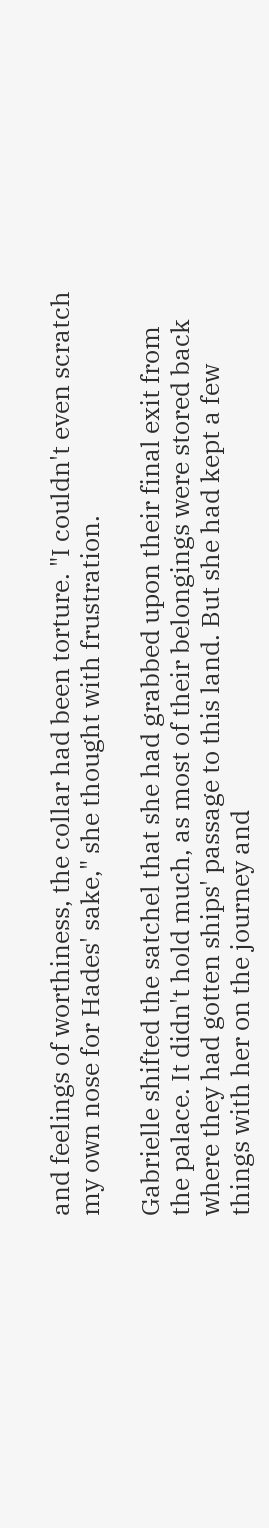and feelings of worthiness, the collar had been torture. "I couldn't even scratch my own nose for Hades' sake," she thought with frustration.

Gabrielle shifted the satchel that she had grabbed upon their final exit from the palace. It didn't hold much, as most of their belongings were stored back where they had gotten ships' passage to this land. But she had kept a few things with her on the journey and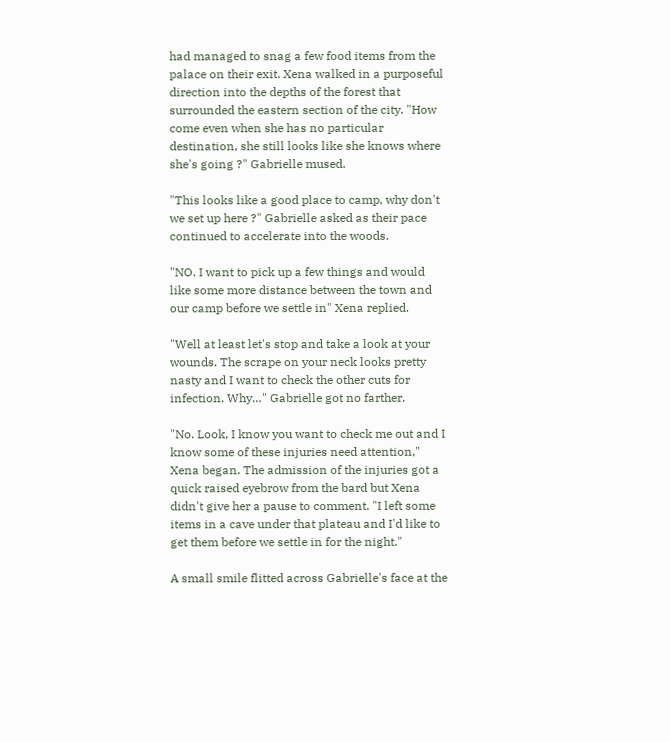had managed to snag a few food items from the palace on their exit. Xena walked in a purposeful direction into the depths of the forest that surrounded the eastern section of the city. "How come even when she has no particular destination, she still looks like she knows where she's going ?" Gabrielle mused.

"This looks like a good place to camp, why don't we set up here ?" Gabrielle asked as their pace continued to accelerate into the woods.

"NO. I want to pick up a few things and would like some more distance between the town and our camp before we settle in" Xena replied.

"Well at least let's stop and take a look at your wounds. The scrape on your neck looks pretty nasty and I want to check the other cuts for infection. Why…" Gabrielle got no farther.

"No. Look, I know you want to check me out and I know some of these injuries need attention," Xena began. The admission of the injuries got a quick raised eyebrow from the bard but Xena didn't give her a pause to comment. "I left some items in a cave under that plateau and I'd like to get them before we settle in for the night."

A small smile flitted across Gabrielle's face at the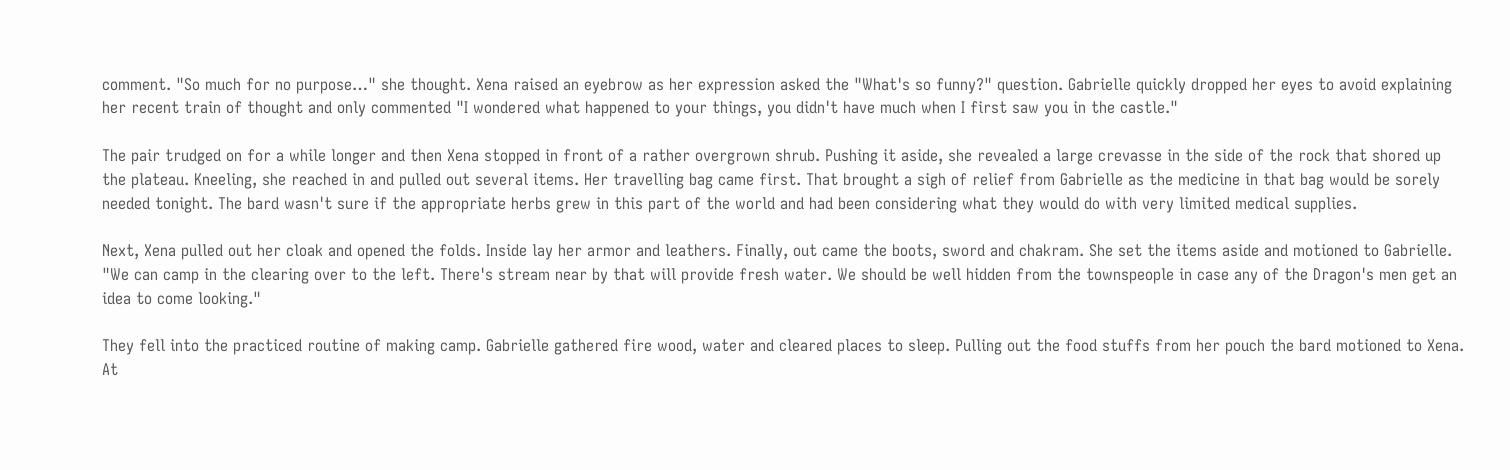comment. "So much for no purpose…" she thought. Xena raised an eyebrow as her expression asked the "What's so funny?" question. Gabrielle quickly dropped her eyes to avoid explaining her recent train of thought and only commented "I wondered what happened to your things, you didn't have much when I first saw you in the castle."

The pair trudged on for a while longer and then Xena stopped in front of a rather overgrown shrub. Pushing it aside, she revealed a large crevasse in the side of the rock that shored up the plateau. Kneeling, she reached in and pulled out several items. Her travelling bag came first. That brought a sigh of relief from Gabrielle as the medicine in that bag would be sorely needed tonight. The bard wasn't sure if the appropriate herbs grew in this part of the world and had been considering what they would do with very limited medical supplies.

Next, Xena pulled out her cloak and opened the folds. Inside lay her armor and leathers. Finally, out came the boots, sword and chakram. She set the items aside and motioned to Gabrielle. "We can camp in the clearing over to the left. There's stream near by that will provide fresh water. We should be well hidden from the townspeople in case any of the Dragon's men get an idea to come looking."

They fell into the practiced routine of making camp. Gabrielle gathered fire wood, water and cleared places to sleep. Pulling out the food stuffs from her pouch the bard motioned to Xena. At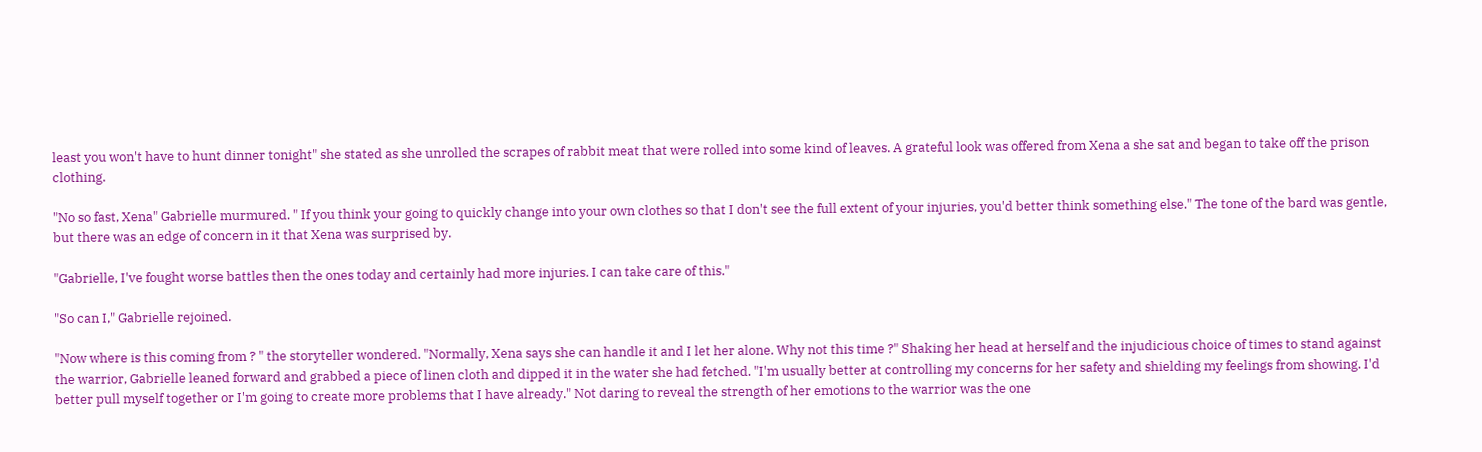least you won't have to hunt dinner tonight" she stated as she unrolled the scrapes of rabbit meat that were rolled into some kind of leaves. A grateful look was offered from Xena a she sat and began to take off the prison clothing.

"No so fast, Xena" Gabrielle murmured. " If you think your going to quickly change into your own clothes so that I don't see the full extent of your injuries, you'd better think something else." The tone of the bard was gentle, but there was an edge of concern in it that Xena was surprised by.

"Gabrielle, I've fought worse battles then the ones today and certainly had more injuries. I can take care of this."

"So can I," Gabrielle rejoined.

"Now where is this coming from ? " the storyteller wondered. "Normally, Xena says she can handle it and I let her alone. Why not this time ?" Shaking her head at herself and the injudicious choice of times to stand against the warrior, Gabrielle leaned forward and grabbed a piece of linen cloth and dipped it in the water she had fetched. "I'm usually better at controlling my concerns for her safety and shielding my feelings from showing. I'd better pull myself together or I'm going to create more problems that I have already." Not daring to reveal the strength of her emotions to the warrior was the one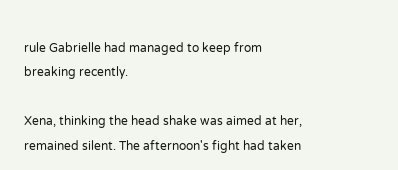rule Gabrielle had managed to keep from breaking recently.

Xena, thinking the head shake was aimed at her, remained silent. The afternoon's fight had taken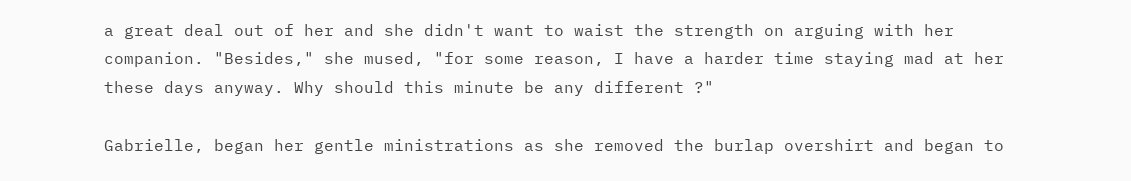a great deal out of her and she didn't want to waist the strength on arguing with her companion. "Besides," she mused, "for some reason, I have a harder time staying mad at her these days anyway. Why should this minute be any different ?"

Gabrielle, began her gentle ministrations as she removed the burlap overshirt and began to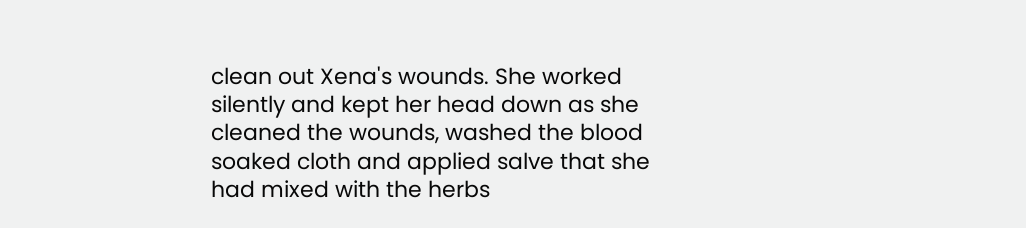clean out Xena's wounds. She worked silently and kept her head down as she cleaned the wounds, washed the blood soaked cloth and applied salve that she had mixed with the herbs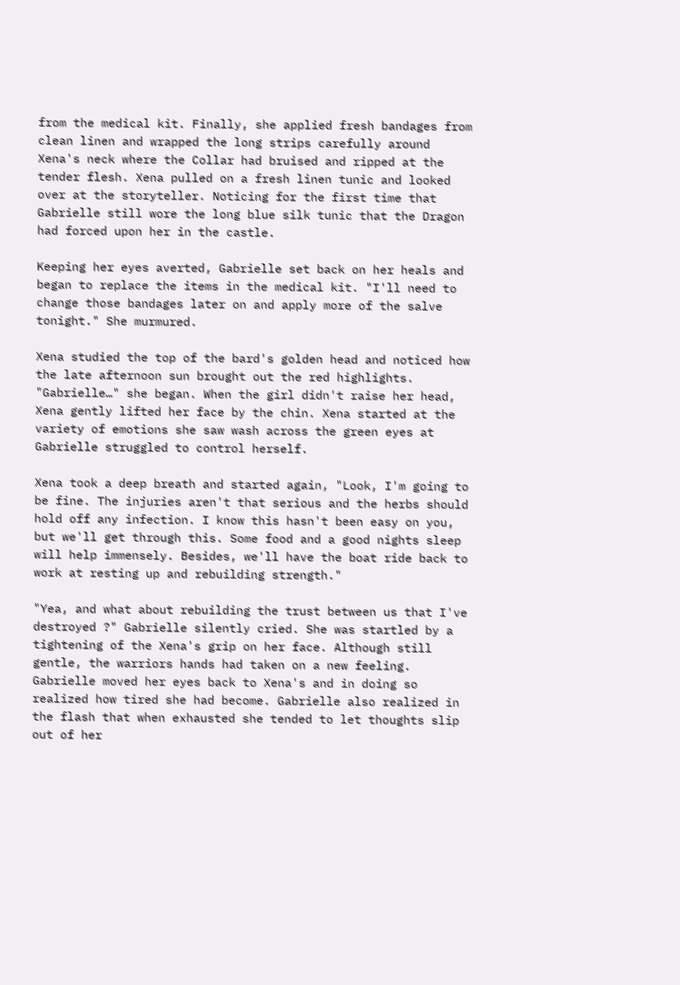from the medical kit. Finally, she applied fresh bandages from clean linen and wrapped the long strips carefully around Xena's neck where the Collar had bruised and ripped at the tender flesh. Xena pulled on a fresh linen tunic and looked over at the storyteller. Noticing for the first time that Gabrielle still wore the long blue silk tunic that the Dragon had forced upon her in the castle.

Keeping her eyes averted, Gabrielle set back on her heals and began to replace the items in the medical kit. "I'll need to change those bandages later on and apply more of the salve tonight." She murmured.

Xena studied the top of the bard's golden head and noticed how the late afternoon sun brought out the red highlights. "Gabrielle…" she began. When the girl didn't raise her head, Xena gently lifted her face by the chin. Xena started at the variety of emotions she saw wash across the green eyes at Gabrielle struggled to control herself.

Xena took a deep breath and started again, "Look, I'm going to be fine. The injuries aren't that serious and the herbs should hold off any infection. I know this hasn't been easy on you, but we'll get through this. Some food and a good nights sleep will help immensely. Besides, we'll have the boat ride back to work at resting up and rebuilding strength."

"Yea, and what about rebuilding the trust between us that I've destroyed ?" Gabrielle silently cried. She was startled by a tightening of the Xena's grip on her face. Although still gentle, the warriors hands had taken on a new feeling. Gabrielle moved her eyes back to Xena's and in doing so realized how tired she had become. Gabrielle also realized in the flash that when exhausted she tended to let thoughts slip out of her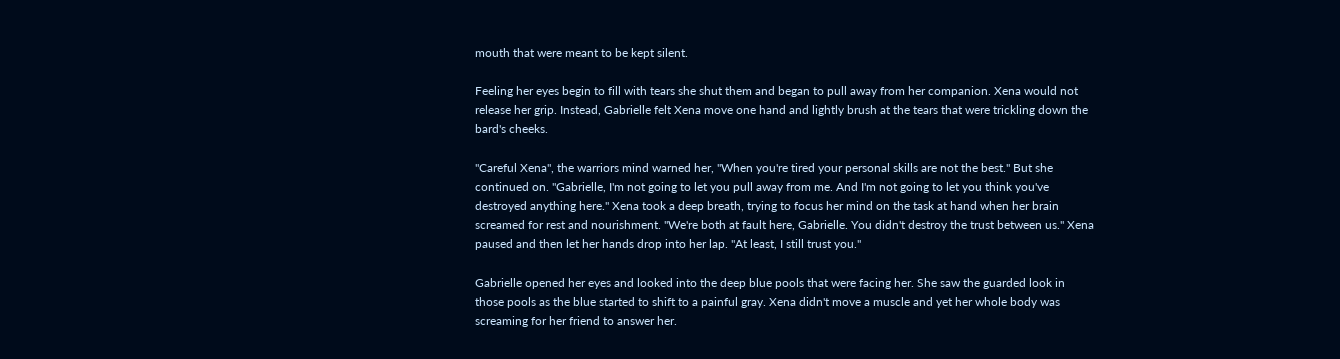mouth that were meant to be kept silent.

Feeling her eyes begin to fill with tears she shut them and began to pull away from her companion. Xena would not release her grip. Instead, Gabrielle felt Xena move one hand and lightly brush at the tears that were trickling down the bard's cheeks.

"Careful Xena", the warriors mind warned her, "When you're tired your personal skills are not the best." But she continued on. "Gabrielle, I'm not going to let you pull away from me. And I'm not going to let you think you've destroyed anything here." Xena took a deep breath, trying to focus her mind on the task at hand when her brain screamed for rest and nourishment. "We're both at fault here, Gabrielle. You didn't destroy the trust between us." Xena paused and then let her hands drop into her lap. "At least, I still trust you."

Gabrielle opened her eyes and looked into the deep blue pools that were facing her. She saw the guarded look in those pools as the blue started to shift to a painful gray. Xena didn't move a muscle and yet her whole body was screaming for her friend to answer her.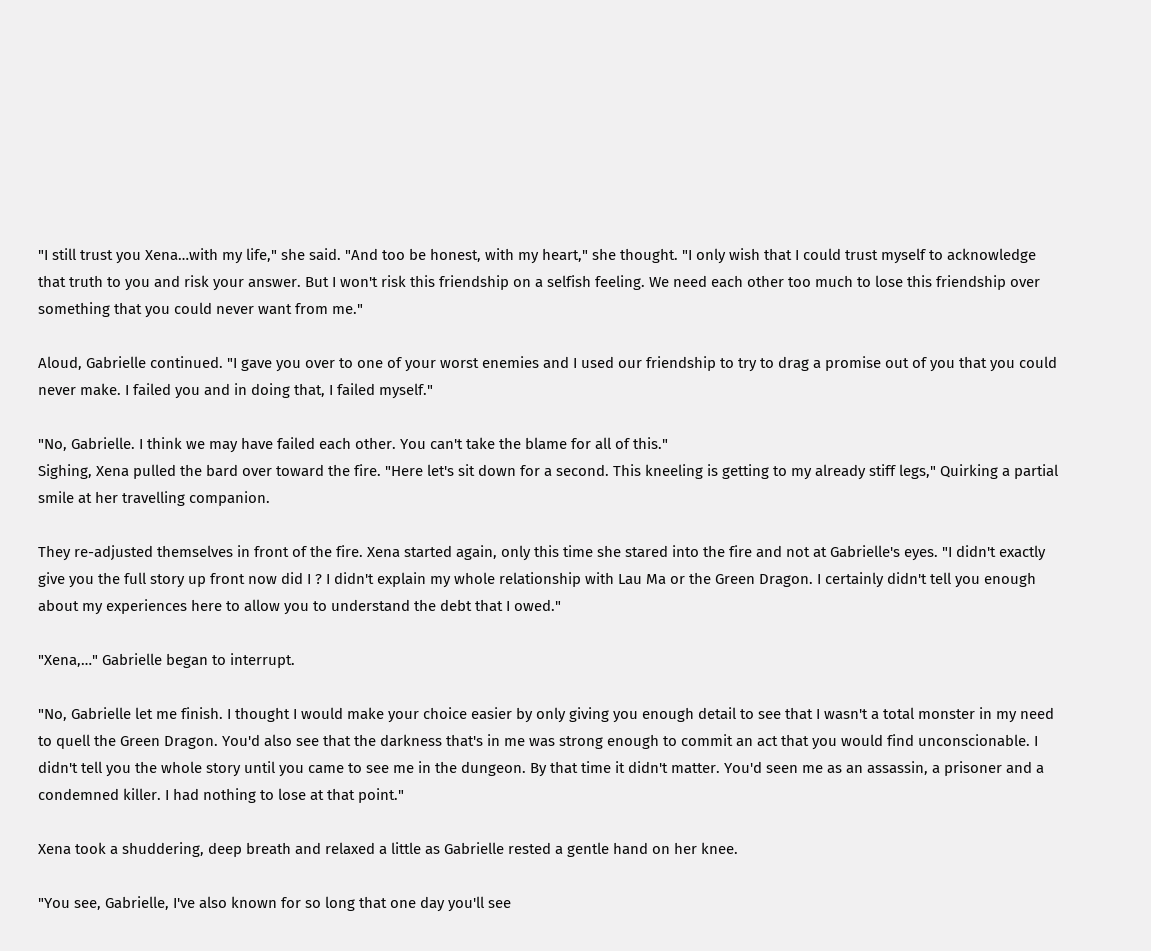"I still trust you Xena…with my life," she said. "And too be honest, with my heart," she thought. "I only wish that I could trust myself to acknowledge that truth to you and risk your answer. But I won't risk this friendship on a selfish feeling. We need each other too much to lose this friendship over something that you could never want from me."

Aloud, Gabrielle continued. "I gave you over to one of your worst enemies and I used our friendship to try to drag a promise out of you that you could never make. I failed you and in doing that, I failed myself."

"No, Gabrielle. I think we may have failed each other. You can't take the blame for all of this."
Sighing, Xena pulled the bard over toward the fire. "Here let's sit down for a second. This kneeling is getting to my already stiff legs," Quirking a partial smile at her travelling companion.

They re-adjusted themselves in front of the fire. Xena started again, only this time she stared into the fire and not at Gabrielle's eyes. "I didn't exactly give you the full story up front now did I ? I didn't explain my whole relationship with Lau Ma or the Green Dragon. I certainly didn't tell you enough about my experiences here to allow you to understand the debt that I owed."

"Xena,…" Gabrielle began to interrupt.

"No, Gabrielle let me finish. I thought I would make your choice easier by only giving you enough detail to see that I wasn't a total monster in my need to quell the Green Dragon. You'd also see that the darkness that's in me was strong enough to commit an act that you would find unconscionable. I didn't tell you the whole story until you came to see me in the dungeon. By that time it didn't matter. You'd seen me as an assassin, a prisoner and a condemned killer. I had nothing to lose at that point."

Xena took a shuddering, deep breath and relaxed a little as Gabrielle rested a gentle hand on her knee.

"You see, Gabrielle, I've also known for so long that one day you'll see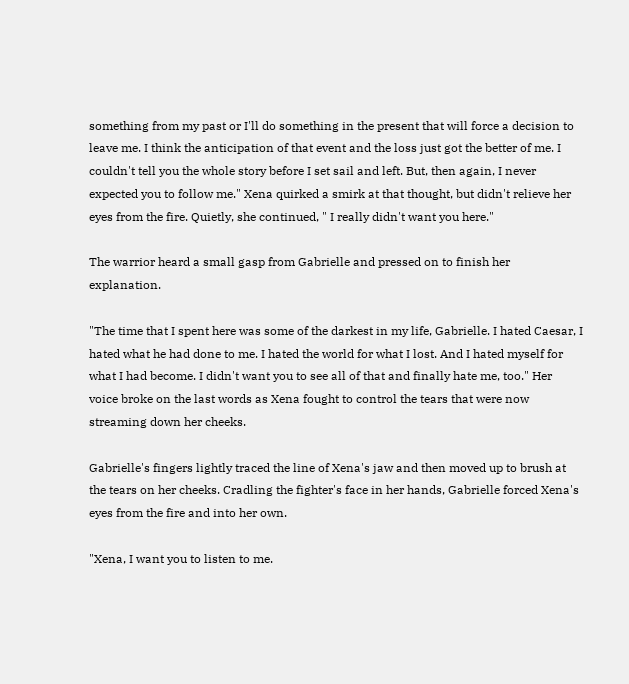something from my past or I'll do something in the present that will force a decision to leave me. I think the anticipation of that event and the loss just got the better of me. I couldn't tell you the whole story before I set sail and left. But, then again, I never expected you to follow me." Xena quirked a smirk at that thought, but didn't relieve her eyes from the fire. Quietly, she continued, " I really didn't want you here."

The warrior heard a small gasp from Gabrielle and pressed on to finish her explanation.

"The time that I spent here was some of the darkest in my life, Gabrielle. I hated Caesar, I hated what he had done to me. I hated the world for what I lost. And I hated myself for what I had become. I didn't want you to see all of that and finally hate me, too." Her voice broke on the last words as Xena fought to control the tears that were now streaming down her cheeks.

Gabrielle's fingers lightly traced the line of Xena's jaw and then moved up to brush at the tears on her cheeks. Cradling the fighter's face in her hands, Gabrielle forced Xena's eyes from the fire and into her own.

"Xena, I want you to listen to me.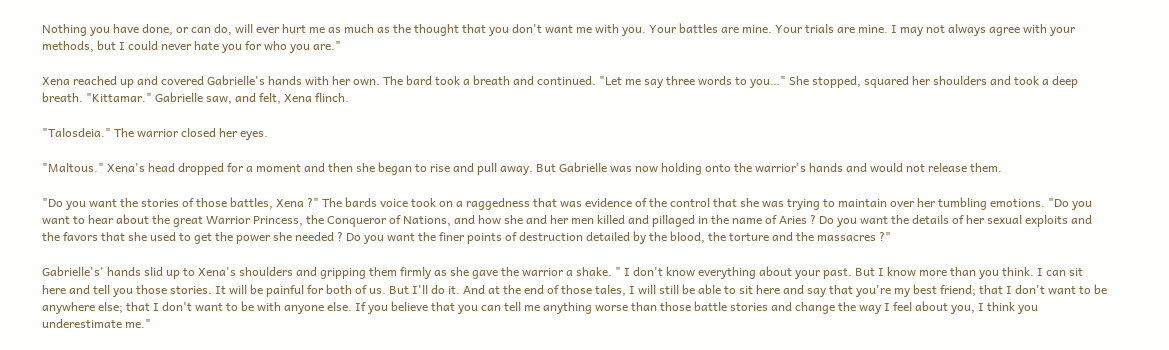Nothing you have done, or can do, will ever hurt me as much as the thought that you don't want me with you. Your battles are mine. Your trials are mine. I may not always agree with your methods, but I could never hate you for who you are."

Xena reached up and covered Gabrielle's hands with her own. The bard took a breath and continued. "Let me say three words to you…" She stopped, squared her shoulders and took a deep breath. "Kittamar." Gabrielle saw, and felt, Xena flinch.

"Talosdeia." The warrior closed her eyes.

"Maltous." Xena's head dropped for a moment and then she began to rise and pull away. But Gabrielle was now holding onto the warrior's hands and would not release them.

"Do you want the stories of those battles, Xena ?" The bards voice took on a raggedness that was evidence of the control that she was trying to maintain over her tumbling emotions. "Do you want to hear about the great Warrior Princess, the Conqueror of Nations, and how she and her men killed and pillaged in the name of Aries ? Do you want the details of her sexual exploits and the favors that she used to get the power she needed ? Do you want the finer points of destruction detailed by the blood, the torture and the massacres ?"

Gabrielle's' hands slid up to Xena's shoulders and gripping them firmly as she gave the warrior a shake. " I don't know everything about your past. But I know more than you think. I can sit here and tell you those stories. It will be painful for both of us. But I'll do it. And at the end of those tales, I will still be able to sit here and say that you're my best friend; that I don't want to be anywhere else; that I don't want to be with anyone else. If you believe that you can tell me anything worse than those battle stories and change the way I feel about you, I think you underestimate me."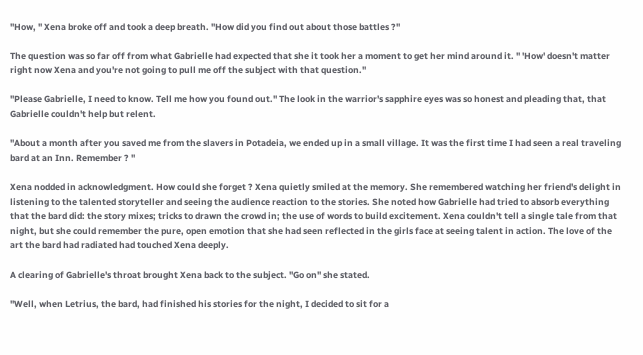"How, " Xena broke off and took a deep breath. "How did you find out about those battles ?"

The question was so far off from what Gabrielle had expected that she it took her a moment to get her mind around it. " 'How' doesn't matter right now Xena and you're not going to pull me off the subject with that question."

"Please Gabrielle, I need to know. Tell me how you found out." The look in the warrior's sapphire eyes was so honest and pleading that, that Gabrielle couldn't help but relent.

"About a month after you saved me from the slavers in Potadeia, we ended up in a small village. It was the first time I had seen a real traveling bard at an Inn. Remember ? "

Xena nodded in acknowledgment. How could she forget ? Xena quietly smiled at the memory. She remembered watching her friend's delight in listening to the talented storyteller and seeing the audience reaction to the stories. She noted how Gabrielle had tried to absorb everything that the bard did: the story mixes; tricks to drawn the crowd in; the use of words to build excitement. Xena couldn't tell a single tale from that night, but she could remember the pure, open emotion that she had seen reflected in the girls face at seeing talent in action. The love of the art the bard had radiated had touched Xena deeply.

A clearing of Gabrielle's throat brought Xena back to the subject. "Go on" she stated.

"Well, when Letrius, the bard, had finished his stories for the night, I decided to sit for a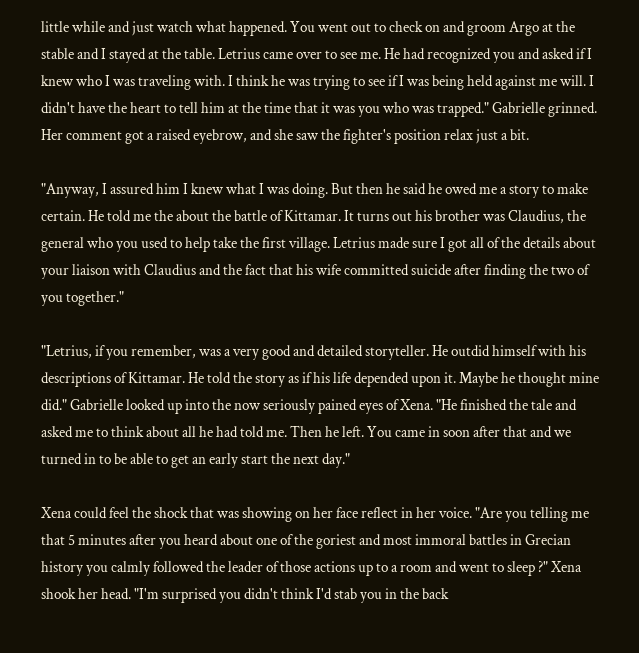little while and just watch what happened. You went out to check on and groom Argo at the stable and I stayed at the table. Letrius came over to see me. He had recognized you and asked if I knew who I was traveling with. I think he was trying to see if I was being held against me will. I didn't have the heart to tell him at the time that it was you who was trapped." Gabrielle grinned. Her comment got a raised eyebrow, and she saw the fighter's position relax just a bit.

"Anyway, I assured him I knew what I was doing. But then he said he owed me a story to make certain. He told me the about the battle of Kittamar. It turns out his brother was Claudius, the general who you used to help take the first village. Letrius made sure I got all of the details about your liaison with Claudius and the fact that his wife committed suicide after finding the two of you together."

"Letrius, if you remember, was a very good and detailed storyteller. He outdid himself with his descriptions of Kittamar. He told the story as if his life depended upon it. Maybe he thought mine did." Gabrielle looked up into the now seriously pained eyes of Xena. "He finished the tale and asked me to think about all he had told me. Then he left. You came in soon after that and we turned in to be able to get an early start the next day."

Xena could feel the shock that was showing on her face reflect in her voice. "Are you telling me that 5 minutes after you heard about one of the goriest and most immoral battles in Grecian history you calmly followed the leader of those actions up to a room and went to sleep ?" Xena shook her head. "I'm surprised you didn't think I'd stab you in the back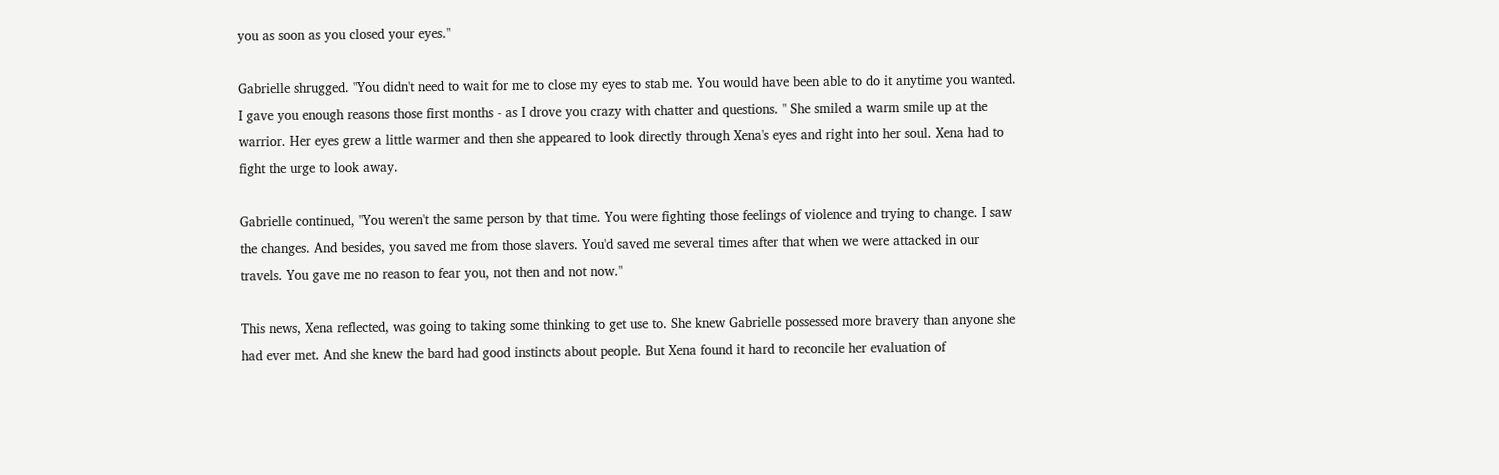you as soon as you closed your eyes."

Gabrielle shrugged. "You didn't need to wait for me to close my eyes to stab me. You would have been able to do it anytime you wanted. I gave you enough reasons those first months - as I drove you crazy with chatter and questions. " She smiled a warm smile up at the warrior. Her eyes grew a little warmer and then she appeared to look directly through Xena's eyes and right into her soul. Xena had to fight the urge to look away.

Gabrielle continued, "You weren't the same person by that time. You were fighting those feelings of violence and trying to change. I saw the changes. And besides, you saved me from those slavers. You'd saved me several times after that when we were attacked in our travels. You gave me no reason to fear you, not then and not now."

This news, Xena reflected, was going to taking some thinking to get use to. She knew Gabrielle possessed more bravery than anyone she had ever met. And she knew the bard had good instincts about people. But Xena found it hard to reconcile her evaluation of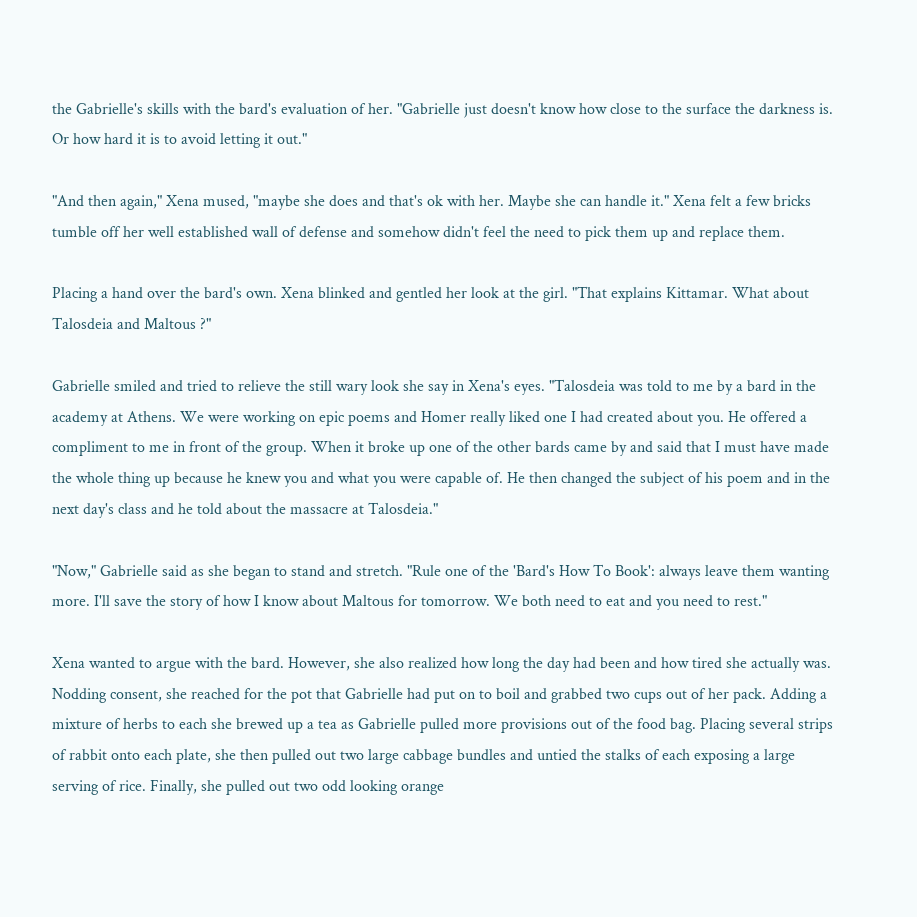the Gabrielle's skills with the bard's evaluation of her. "Gabrielle just doesn't know how close to the surface the darkness is. Or how hard it is to avoid letting it out."

"And then again," Xena mused, "maybe she does and that's ok with her. Maybe she can handle it." Xena felt a few bricks tumble off her well established wall of defense and somehow didn't feel the need to pick them up and replace them.

Placing a hand over the bard's own. Xena blinked and gentled her look at the girl. "That explains Kittamar. What about Talosdeia and Maltous ?"

Gabrielle smiled and tried to relieve the still wary look she say in Xena's eyes. "Talosdeia was told to me by a bard in the academy at Athens. We were working on epic poems and Homer really liked one I had created about you. He offered a compliment to me in front of the group. When it broke up one of the other bards came by and said that I must have made the whole thing up because he knew you and what you were capable of. He then changed the subject of his poem and in the next day's class and he told about the massacre at Talosdeia."

"Now," Gabrielle said as she began to stand and stretch. "Rule one of the 'Bard's How To Book': always leave them wanting more. I'll save the story of how I know about Maltous for tomorrow. We both need to eat and you need to rest."

Xena wanted to argue with the bard. However, she also realized how long the day had been and how tired she actually was. Nodding consent, she reached for the pot that Gabrielle had put on to boil and grabbed two cups out of her pack. Adding a mixture of herbs to each she brewed up a tea as Gabrielle pulled more provisions out of the food bag. Placing several strips of rabbit onto each plate, she then pulled out two large cabbage bundles and untied the stalks of each exposing a large serving of rice. Finally, she pulled out two odd looking orange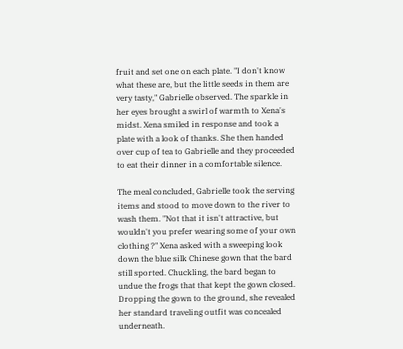fruit and set one on each plate. "I don't know what these are, but the little seeds in them are very tasty," Gabrielle observed. The sparkle in her eyes brought a swirl of warmth to Xena's midst. Xena smiled in response and took a plate with a look of thanks. She then handed over cup of tea to Gabrielle and they proceeded to eat their dinner in a comfortable silence.

The meal concluded, Gabrielle took the serving items and stood to move down to the river to wash them. "Not that it isn't attractive, but wouldn't you prefer wearing some of your own clothing ?" Xena asked with a sweeping look down the blue silk Chinese gown that the bard still sported. Chuckling, the bard began to undue the frogs that that kept the gown closed. Dropping the gown to the ground, she revealed her standard traveling outfit was concealed underneath.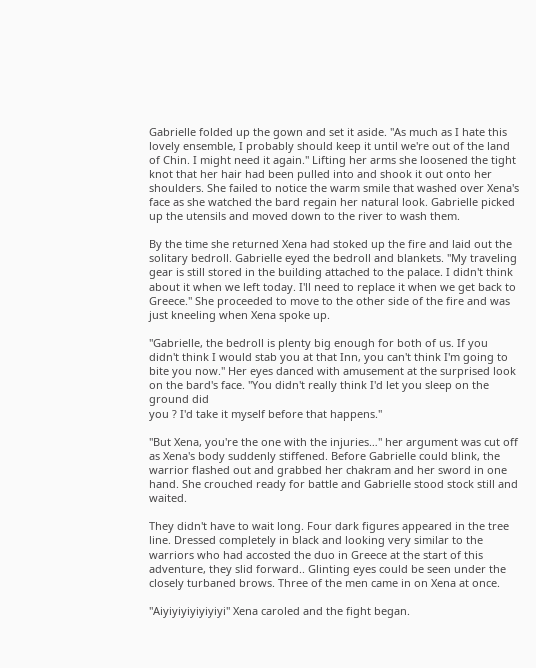Gabrielle folded up the gown and set it aside. "As much as I hate this lovely ensemble, I probably should keep it until we're out of the land of Chin. I might need it again." Lifting her arms she loosened the tight knot that her hair had been pulled into and shook it out onto her shoulders. She failed to notice the warm smile that washed over Xena's face as she watched the bard regain her natural look. Gabrielle picked up the utensils and moved down to the river to wash them.

By the time she returned Xena had stoked up the fire and laid out the solitary bedroll. Gabrielle eyed the bedroll and blankets. "My traveling gear is still stored in the building attached to the palace. I didn't think about it when we left today. I'll need to replace it when we get back to Greece." She proceeded to move to the other side of the fire and was just kneeling when Xena spoke up.

"Gabrielle, the bedroll is plenty big enough for both of us. If you didn't think I would stab you at that Inn, you can't think I'm going to bite you now." Her eyes danced with amusement at the surprised look on the bard's face. "You didn't really think I'd let you sleep on the ground did
you ? I'd take it myself before that happens."

"But Xena, you're the one with the injuries…" her argument was cut off as Xena's body suddenly stiffened. Before Gabrielle could blink, the warrior flashed out and grabbed her chakram and her sword in one hand. She crouched ready for battle and Gabrielle stood stock still and waited.

They didn't have to wait long. Four dark figures appeared in the tree line. Dressed completely in black and looking very similar to the warriors who had accosted the duo in Greece at the start of this adventure, they slid forward.. Glinting eyes could be seen under the closely turbaned brows. Three of the men came in on Xena at once.

"Aiyiyiyiyiyiyiyi" Xena caroled and the fight began.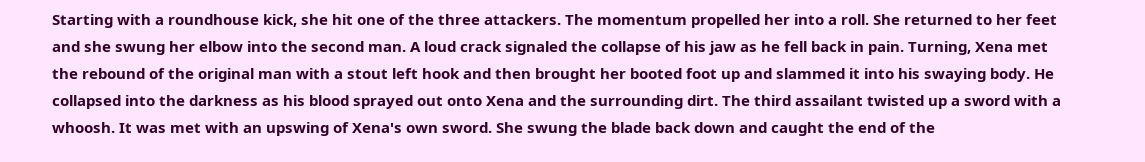Starting with a roundhouse kick, she hit one of the three attackers. The momentum propelled her into a roll. She returned to her feet and she swung her elbow into the second man. A loud crack signaled the collapse of his jaw as he fell back in pain. Turning, Xena met the rebound of the original man with a stout left hook and then brought her booted foot up and slammed it into his swaying body. He collapsed into the darkness as his blood sprayed out onto Xena and the surrounding dirt. The third assailant twisted up a sword with a whoosh. It was met with an upswing of Xena's own sword. She swung the blade back down and caught the end of the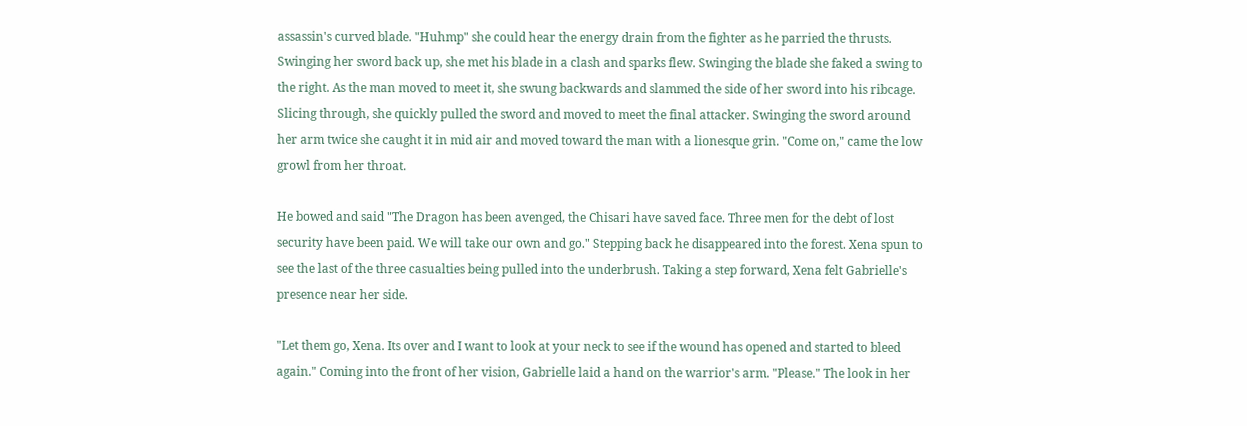assassin's curved blade. "Huhmp" she could hear the energy drain from the fighter as he parried the thrusts. Swinging her sword back up, she met his blade in a clash and sparks flew. Swinging the blade she faked a swing to the right. As the man moved to meet it, she swung backwards and slammed the side of her sword into his ribcage. Slicing through, she quickly pulled the sword and moved to meet the final attacker. Swinging the sword around her arm twice she caught it in mid air and moved toward the man with a lionesque grin. "Come on," came the low growl from her throat.

He bowed and said "The Dragon has been avenged, the Chisari have saved face. Three men for the debt of lost security have been paid. We will take our own and go." Stepping back he disappeared into the forest. Xena spun to see the last of the three casualties being pulled into the underbrush. Taking a step forward, Xena felt Gabrielle's presence near her side.

"Let them go, Xena. Its over and I want to look at your neck to see if the wound has opened and started to bleed again." Coming into the front of her vision, Gabrielle laid a hand on the warrior's arm. "Please." The look in her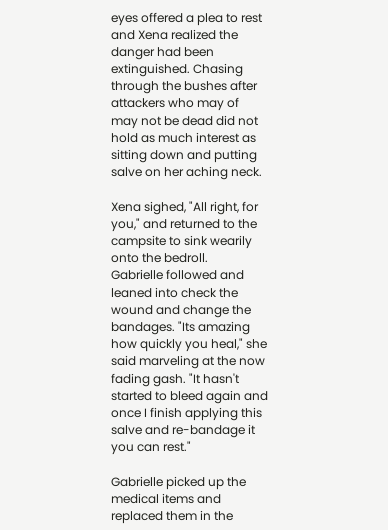eyes offered a plea to rest and Xena realized the danger had been extinguished. Chasing through the bushes after attackers who may of may not be dead did not hold as much interest as sitting down and putting salve on her aching neck.

Xena sighed, "All right, for you," and returned to the campsite to sink wearily onto the bedroll.
Gabrielle followed and leaned into check the wound and change the bandages. "Its amazing how quickly you heal," she said marveling at the now fading gash. "It hasn't started to bleed again and once I finish applying this salve and re-bandage it you can rest."

Gabrielle picked up the medical items and replaced them in the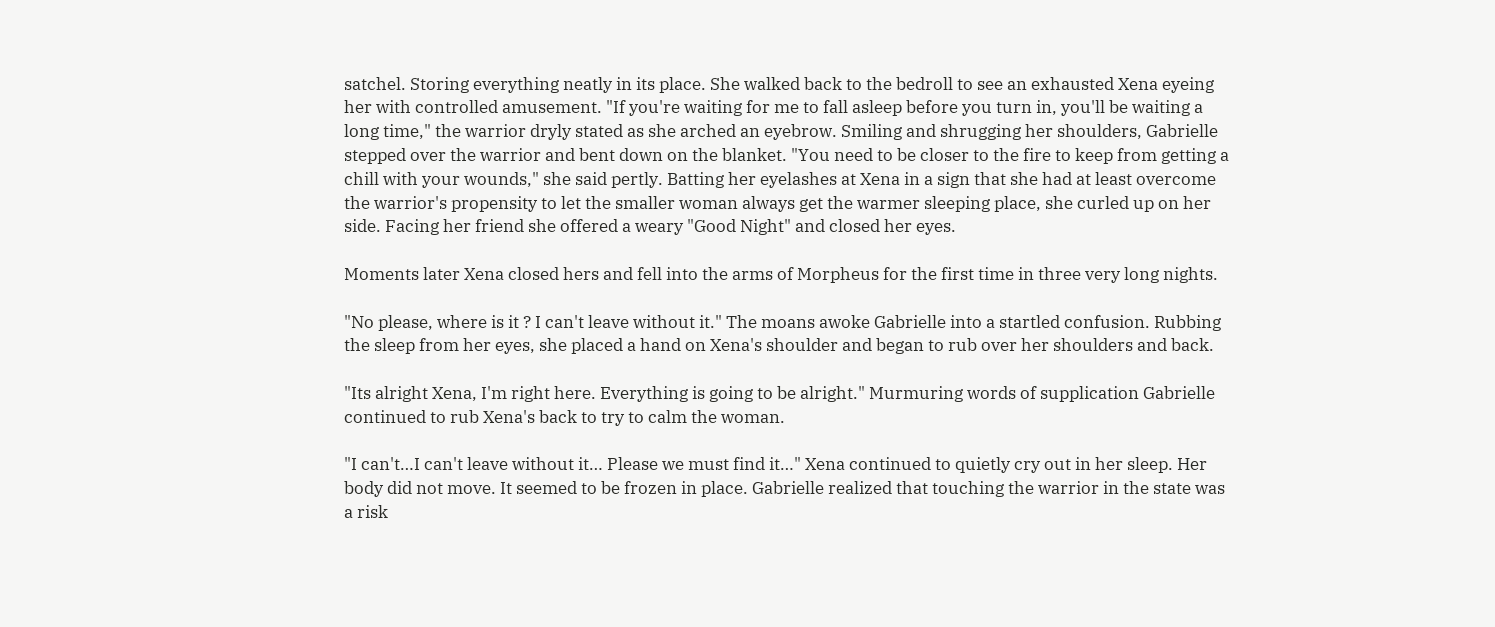satchel. Storing everything neatly in its place. She walked back to the bedroll to see an exhausted Xena eyeing her with controlled amusement. "If you're waiting for me to fall asleep before you turn in, you'll be waiting a long time," the warrior dryly stated as she arched an eyebrow. Smiling and shrugging her shoulders, Gabrielle stepped over the warrior and bent down on the blanket. "You need to be closer to the fire to keep from getting a chill with your wounds," she said pertly. Batting her eyelashes at Xena in a sign that she had at least overcome the warrior's propensity to let the smaller woman always get the warmer sleeping place, she curled up on her side. Facing her friend she offered a weary "Good Night" and closed her eyes.

Moments later Xena closed hers and fell into the arms of Morpheus for the first time in three very long nights.

"No please, where is it ? I can't leave without it." The moans awoke Gabrielle into a startled confusion. Rubbing the sleep from her eyes, she placed a hand on Xena's shoulder and began to rub over her shoulders and back.

"Its alright Xena, I'm right here. Everything is going to be alright." Murmuring words of supplication Gabrielle continued to rub Xena's back to try to calm the woman.

"I can't…I can't leave without it… Please we must find it…" Xena continued to quietly cry out in her sleep. Her body did not move. It seemed to be frozen in place. Gabrielle realized that touching the warrior in the state was a risk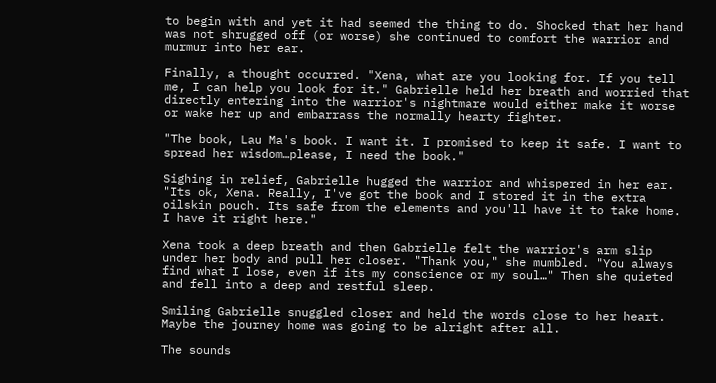to begin with and yet it had seemed the thing to do. Shocked that her hand was not shrugged off (or worse) she continued to comfort the warrior and murmur into her ear.

Finally, a thought occurred. "Xena, what are you looking for. If you tell me, I can help you look for it." Gabrielle held her breath and worried that directly entering into the warrior's nightmare would either make it worse or wake her up and embarrass the normally hearty fighter.

"The book, Lau Ma's book. I want it. I promised to keep it safe. I want to spread her wisdom…please, I need the book."

Sighing in relief, Gabrielle hugged the warrior and whispered in her ear. "Its ok, Xena. Really, I've got the book and I stored it in the extra oilskin pouch. Its safe from the elements and you'll have it to take home. I have it right here."

Xena took a deep breath and then Gabrielle felt the warrior's arm slip under her body and pull her closer. "Thank you," she mumbled. "You always find what I lose, even if its my conscience or my soul…" Then she quieted and fell into a deep and restful sleep.

Smiling Gabrielle snuggled closer and held the words close to her heart. Maybe the journey home was going to be alright after all.

The sounds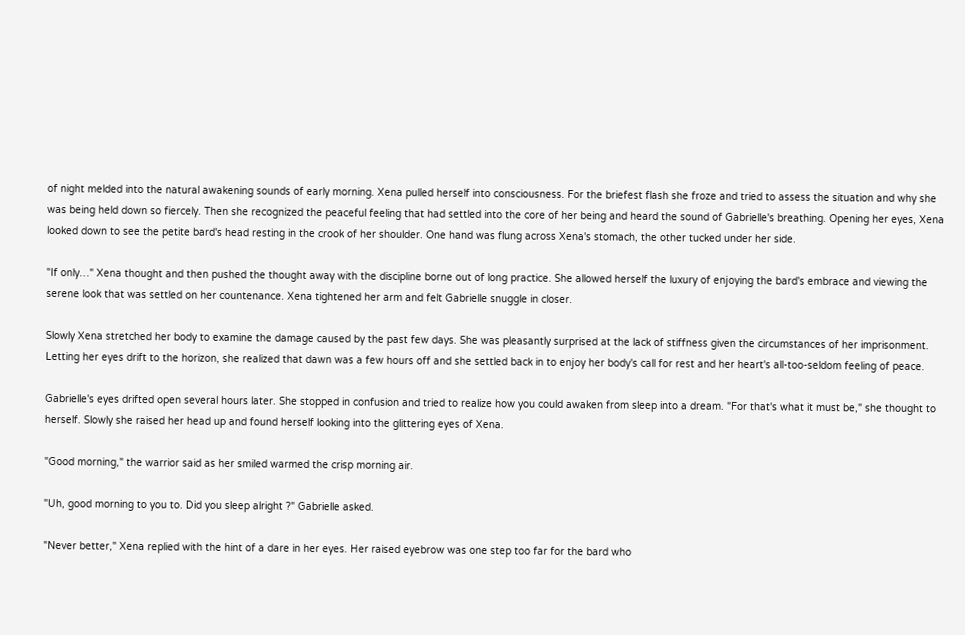of night melded into the natural awakening sounds of early morning. Xena pulled herself into consciousness. For the briefest flash she froze and tried to assess the situation and why she was being held down so fiercely. Then she recognized the peaceful feeling that had settled into the core of her being and heard the sound of Gabrielle's breathing. Opening her eyes, Xena looked down to see the petite bard's head resting in the crook of her shoulder. One hand was flung across Xena's stomach, the other tucked under her side.

"If only…" Xena thought and then pushed the thought away with the discipline borne out of long practice. She allowed herself the luxury of enjoying the bard's embrace and viewing the serene look that was settled on her countenance. Xena tightened her arm and felt Gabrielle snuggle in closer.

Slowly Xena stretched her body to examine the damage caused by the past few days. She was pleasantly surprised at the lack of stiffness given the circumstances of her imprisonment. Letting her eyes drift to the horizon, she realized that dawn was a few hours off and she settled back in to enjoy her body's call for rest and her heart's all-too-seldom feeling of peace.

Gabrielle's eyes drifted open several hours later. She stopped in confusion and tried to realize how you could awaken from sleep into a dream. "For that's what it must be," she thought to herself. Slowly she raised her head up and found herself looking into the glittering eyes of Xena.

"Good morning," the warrior said as her smiled warmed the crisp morning air.

"Uh, good morning to you to. Did you sleep alright ?" Gabrielle asked.

"Never better," Xena replied with the hint of a dare in her eyes. Her raised eyebrow was one step too far for the bard who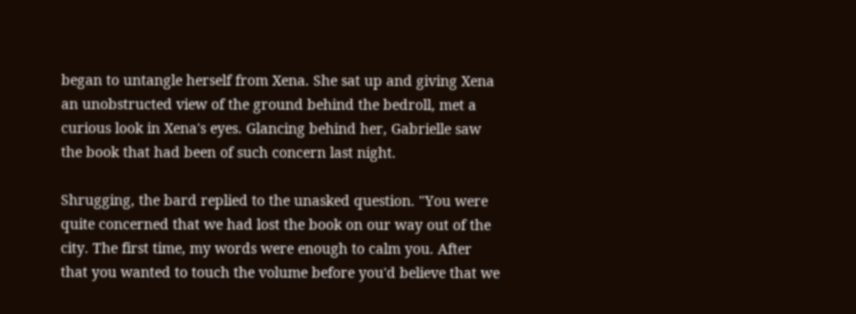began to untangle herself from Xena. She sat up and giving Xena an unobstructed view of the ground behind the bedroll, met a curious look in Xena's eyes. Glancing behind her, Gabrielle saw the book that had been of such concern last night.

Shrugging, the bard replied to the unasked question. "You were quite concerned that we had lost the book on our way out of the city. The first time, my words were enough to calm you. After that you wanted to touch the volume before you'd believe that we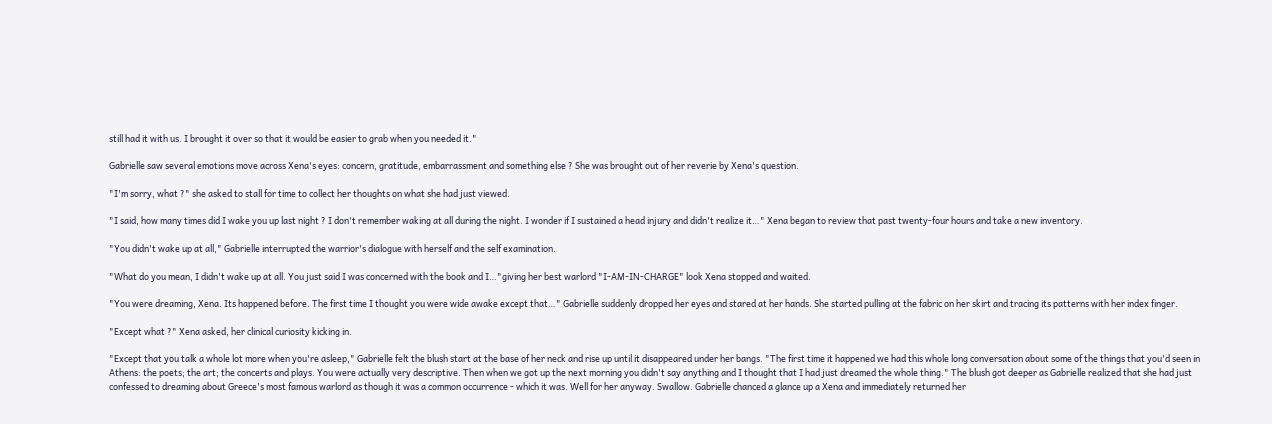still had it with us. I brought it over so that it would be easier to grab when you needed it."

Gabrielle saw several emotions move across Xena's eyes: concern, gratitude, embarrassment and something else ? She was brought out of her reverie by Xena's question.

"I'm sorry, what ?" she asked to stall for time to collect her thoughts on what she had just viewed.

"I said, how many times did I wake you up last night ? I don't remember waking at all during the night. I wonder if I sustained a head injury and didn't realize it…" Xena began to review that past twenty-four hours and take a new inventory.

"You didn't wake up at all," Gabrielle interrupted the warrior's dialogue with herself and the self examination.

"What do you mean, I didn't wake up at all. You just said I was concerned with the book and I…"giving her best warlord "I-AM-IN-CHARGE" look Xena stopped and waited.

"You were dreaming, Xena. Its happened before. The first time I thought you were wide awake except that…" Gabrielle suddenly dropped her eyes and stared at her hands. She started pulling at the fabric on her skirt and tracing its patterns with her index finger.

"Except what ?" Xena asked, her clinical curiosity kicking in.

"Except that you talk a whole lot more when you're asleep," Gabrielle felt the blush start at the base of her neck and rise up until it disappeared under her bangs. "The first time it happened we had this whole long conversation about some of the things that you'd seen in Athens: the poets; the art; the concerts and plays. You were actually very descriptive. Then when we got up the next morning you didn't say anything and I thought that I had just dreamed the whole thing." The blush got deeper as Gabrielle realized that she had just confessed to dreaming about Greece's most famous warlord as though it was a common occurrence - which it was. Well for her anyway. Swallow. Gabrielle chanced a glance up a Xena and immediately returned her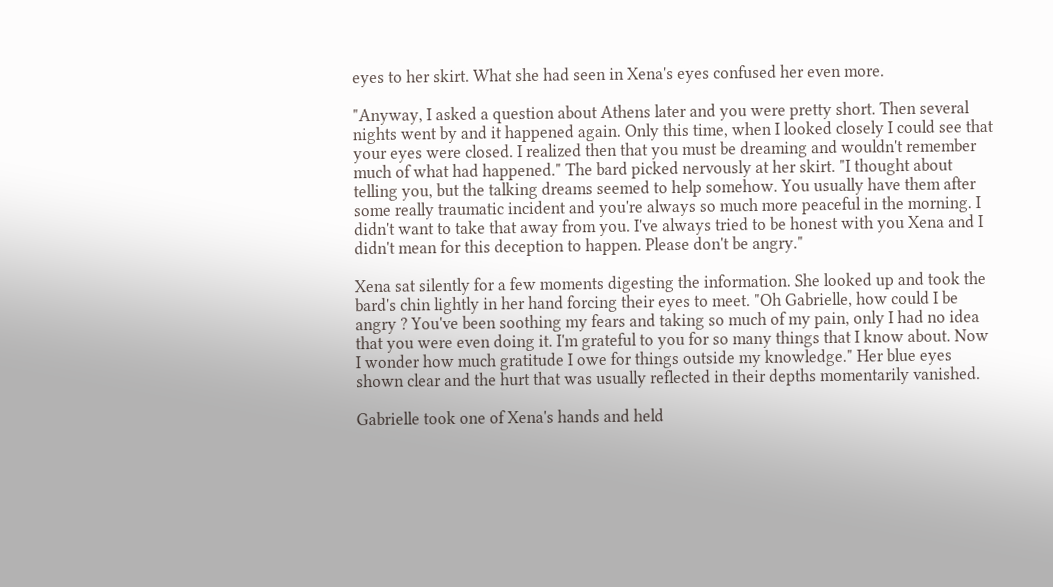eyes to her skirt. What she had seen in Xena's eyes confused her even more.

"Anyway, I asked a question about Athens later and you were pretty short. Then several nights went by and it happened again. Only this time, when I looked closely I could see that your eyes were closed. I realized then that you must be dreaming and wouldn't remember much of what had happened." The bard picked nervously at her skirt. "I thought about telling you, but the talking dreams seemed to help somehow. You usually have them after some really traumatic incident and you're always so much more peaceful in the morning. I didn't want to take that away from you. I've always tried to be honest with you Xena and I didn't mean for this deception to happen. Please don't be angry."

Xena sat silently for a few moments digesting the information. She looked up and took the bard's chin lightly in her hand forcing their eyes to meet. "Oh Gabrielle, how could I be angry ? You've been soothing my fears and taking so much of my pain, only I had no idea that you were even doing it. I'm grateful to you for so many things that I know about. Now I wonder how much gratitude I owe for things outside my knowledge." Her blue eyes shown clear and the hurt that was usually reflected in their depths momentarily vanished.

Gabrielle took one of Xena's hands and held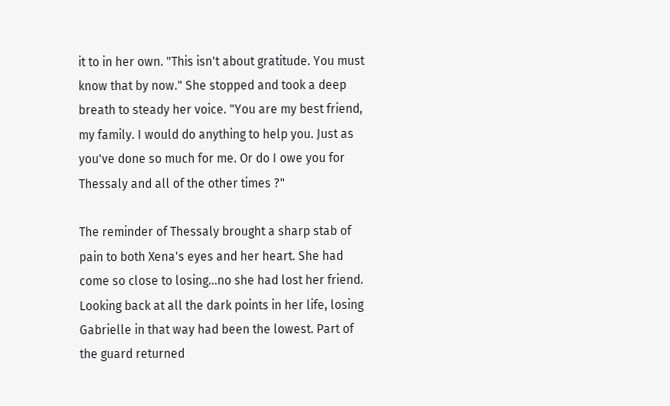it to in her own. "This isn't about gratitude. You must know that by now." She stopped and took a deep breath to steady her voice. "You are my best friend, my family. I would do anything to help you. Just as you've done so much for me. Or do I owe you for Thessaly and all of the other times ?"

The reminder of Thessaly brought a sharp stab of pain to both Xena's eyes and her heart. She had come so close to losing…no she had lost her friend. Looking back at all the dark points in her life, losing Gabrielle in that way had been the lowest. Part of the guard returned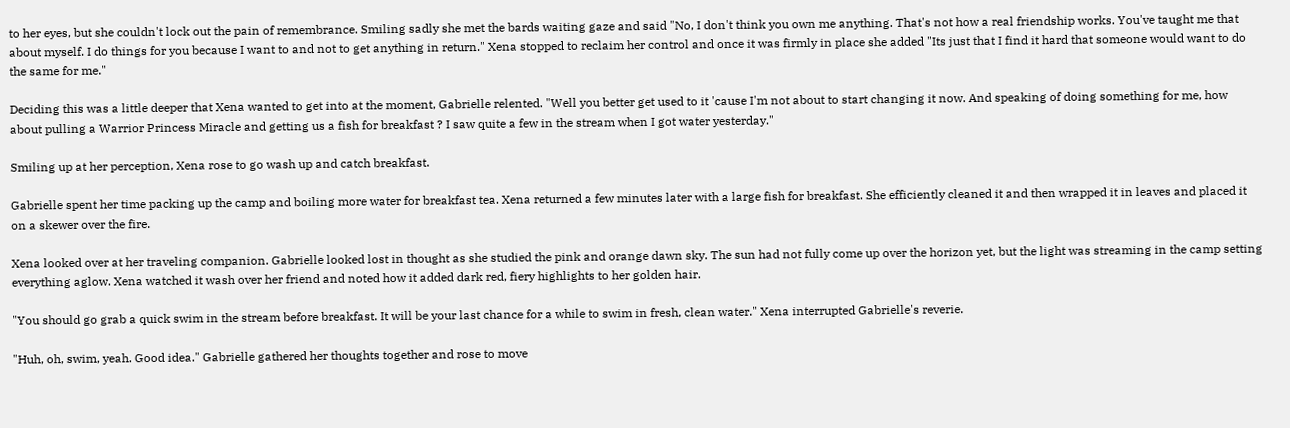to her eyes, but she couldn't lock out the pain of remembrance. Smiling sadly she met the bards waiting gaze and said "No, I don't think you own me anything. That's not how a real friendship works. You've taught me that about myself. I do things for you because I want to and not to get anything in return." Xena stopped to reclaim her control and once it was firmly in place she added "Its just that I find it hard that someone would want to do the same for me."

Deciding this was a little deeper that Xena wanted to get into at the moment, Gabrielle relented. "Well you better get used to it 'cause I'm not about to start changing it now. And speaking of doing something for me, how about pulling a Warrior Princess Miracle and getting us a fish for breakfast ? I saw quite a few in the stream when I got water yesterday."

Smiling up at her perception, Xena rose to go wash up and catch breakfast.

Gabrielle spent her time packing up the camp and boiling more water for breakfast tea. Xena returned a few minutes later with a large fish for breakfast. She efficiently cleaned it and then wrapped it in leaves and placed it on a skewer over the fire.

Xena looked over at her traveling companion. Gabrielle looked lost in thought as she studied the pink and orange dawn sky. The sun had not fully come up over the horizon yet, but the light was streaming in the camp setting everything aglow. Xena watched it wash over her friend and noted how it added dark red, fiery highlights to her golden hair.

"You should go grab a quick swim in the stream before breakfast. It will be your last chance for a while to swim in fresh, clean water." Xena interrupted Gabrielle's reverie.

"Huh, oh, swim, yeah. Good idea." Gabrielle gathered her thoughts together and rose to move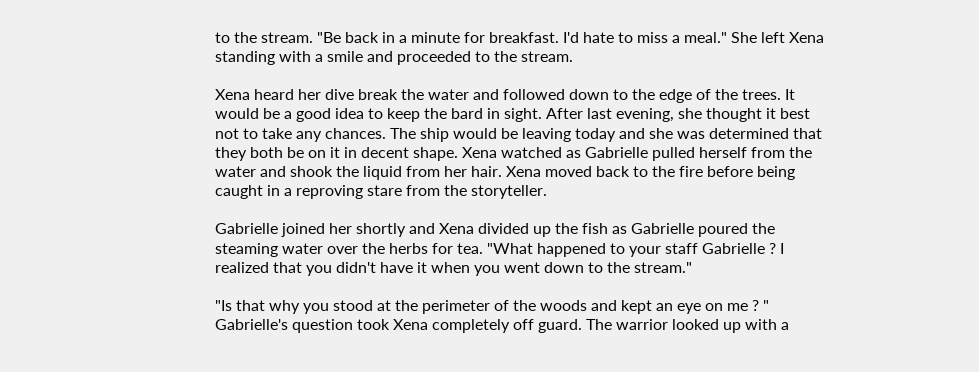to the stream. "Be back in a minute for breakfast. I'd hate to miss a meal." She left Xena standing with a smile and proceeded to the stream.

Xena heard her dive break the water and followed down to the edge of the trees. It would be a good idea to keep the bard in sight. After last evening, she thought it best not to take any chances. The ship would be leaving today and she was determined that they both be on it in decent shape. Xena watched as Gabrielle pulled herself from the water and shook the liquid from her hair. Xena moved back to the fire before being caught in a reproving stare from the storyteller.

Gabrielle joined her shortly and Xena divided up the fish as Gabrielle poured the steaming water over the herbs for tea. "What happened to your staff Gabrielle ? I realized that you didn't have it when you went down to the stream."

"Is that why you stood at the perimeter of the woods and kept an eye on me ? " Gabrielle's question took Xena completely off guard. The warrior looked up with a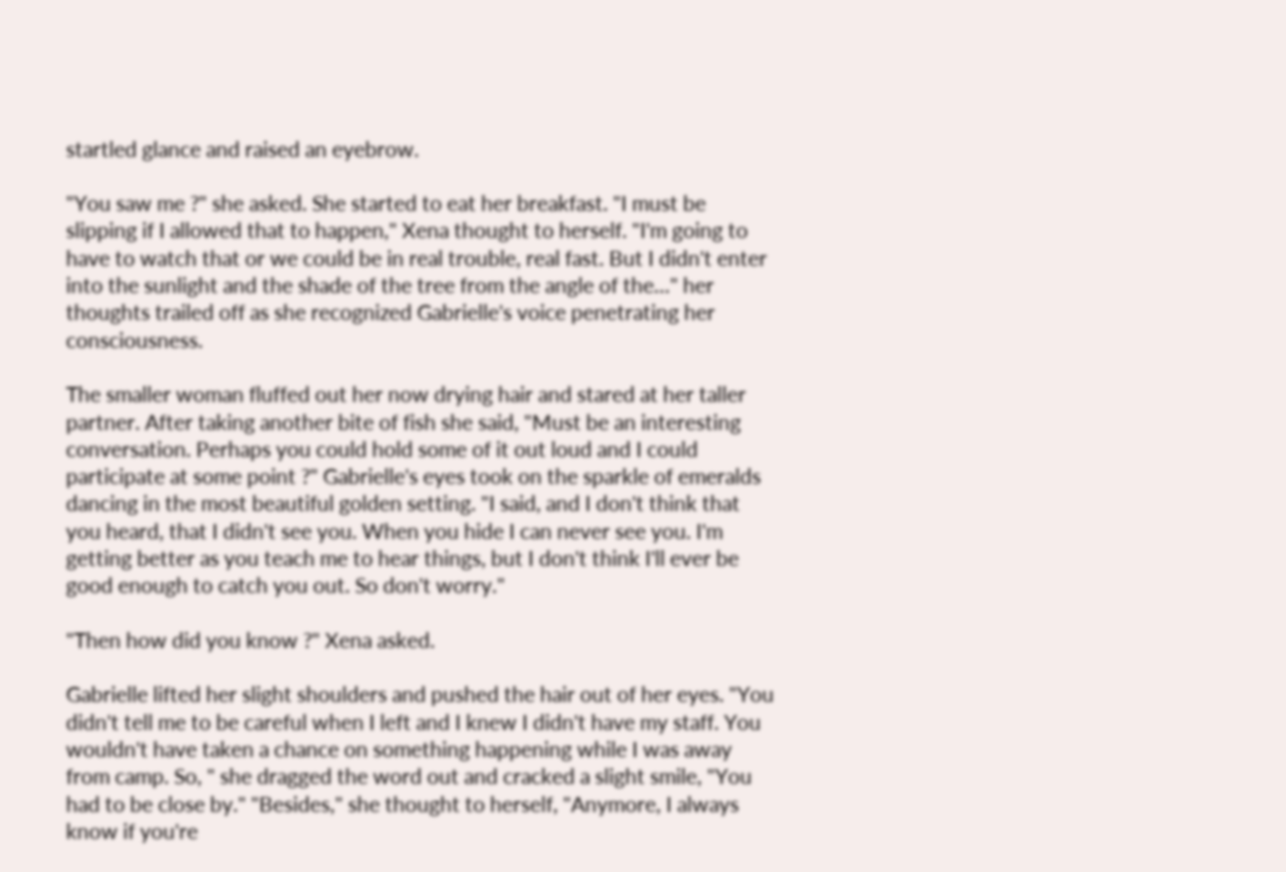startled glance and raised an eyebrow.

"You saw me ?" she asked. She started to eat her breakfast. "I must be slipping if I allowed that to happen," Xena thought to herself. "I'm going to have to watch that or we could be in real trouble, real fast. But I didn't enter into the sunlight and the shade of the tree from the angle of the…" her thoughts trailed off as she recognized Gabrielle's voice penetrating her consciousness.

The smaller woman fluffed out her now drying hair and stared at her taller partner. After taking another bite of fish she said, "Must be an interesting conversation. Perhaps you could hold some of it out loud and I could participate at some point ?" Gabrielle's eyes took on the sparkle of emeralds dancing in the most beautiful golden setting. "I said, and I don't think that you heard, that I didn't see you. When you hide I can never see you. I'm getting better as you teach me to hear things, but I don't think I'll ever be good enough to catch you out. So don't worry."

"Then how did you know ?" Xena asked.

Gabrielle lifted her slight shoulders and pushed the hair out of her eyes. "You didn't tell me to be careful when I left and I knew I didn't have my staff. You wouldn't have taken a chance on something happening while I was away from camp. So, " she dragged the word out and cracked a slight smile, "You had to be close by." "Besides," she thought to herself, "Anymore, I always know if you're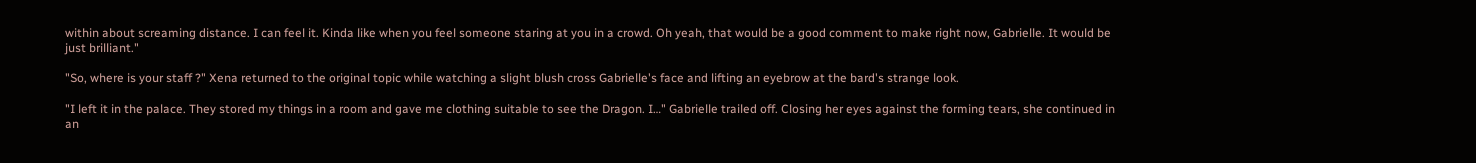within about screaming distance. I can feel it. Kinda like when you feel someone staring at you in a crowd. Oh yeah, that would be a good comment to make right now, Gabrielle. It would be just brilliant."

"So, where is your staff ?" Xena returned to the original topic while watching a slight blush cross Gabrielle's face and lifting an eyebrow at the bard's strange look.

"I left it in the palace. They stored my things in a room and gave me clothing suitable to see the Dragon. I…" Gabrielle trailed off. Closing her eyes against the forming tears, she continued in an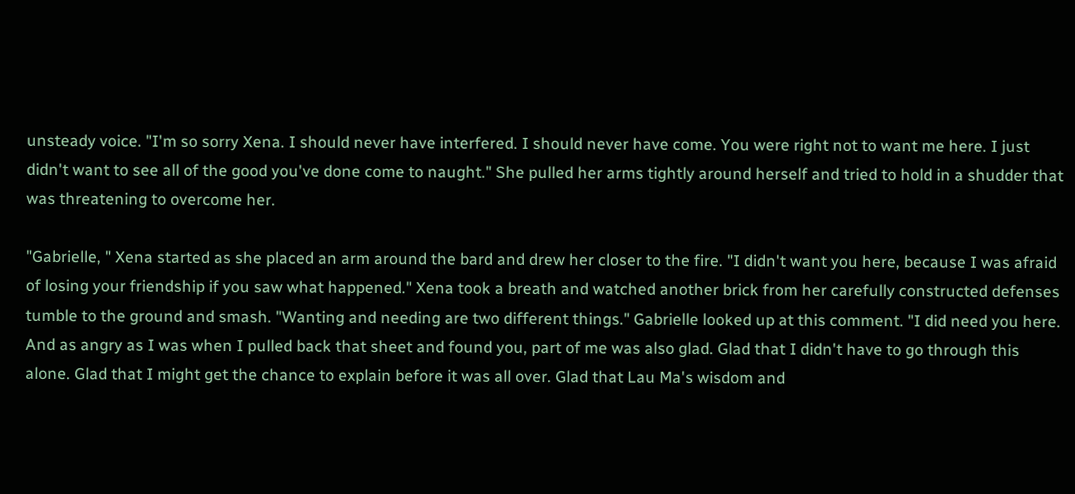unsteady voice. "I'm so sorry Xena. I should never have interfered. I should never have come. You were right not to want me here. I just didn't want to see all of the good you've done come to naught." She pulled her arms tightly around herself and tried to hold in a shudder that was threatening to overcome her.

"Gabrielle, " Xena started as she placed an arm around the bard and drew her closer to the fire. "I didn't want you here, because I was afraid of losing your friendship if you saw what happened." Xena took a breath and watched another brick from her carefully constructed defenses tumble to the ground and smash. "Wanting and needing are two different things." Gabrielle looked up at this comment. "I did need you here. And as angry as I was when I pulled back that sheet and found you, part of me was also glad. Glad that I didn't have to go through this alone. Glad that I might get the chance to explain before it was all over. Glad that Lau Ma's wisdom and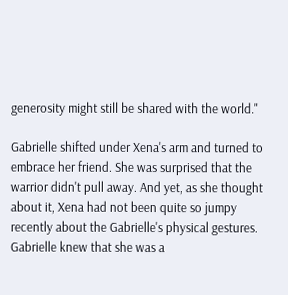generosity might still be shared with the world."

Gabrielle shifted under Xena's arm and turned to embrace her friend. She was surprised that the warrior didn't pull away. And yet, as she thought about it, Xena had not been quite so jumpy recently about the Gabrielle's physical gestures. Gabrielle knew that she was a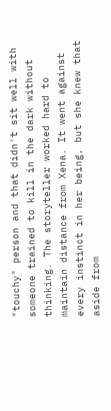"touchy" person and that didn't sit well with someone trained to kill in the dark without thinking. The storyteller worked hard to maintain distance from Xena. It went against every instinct in her being, but she knew that aside from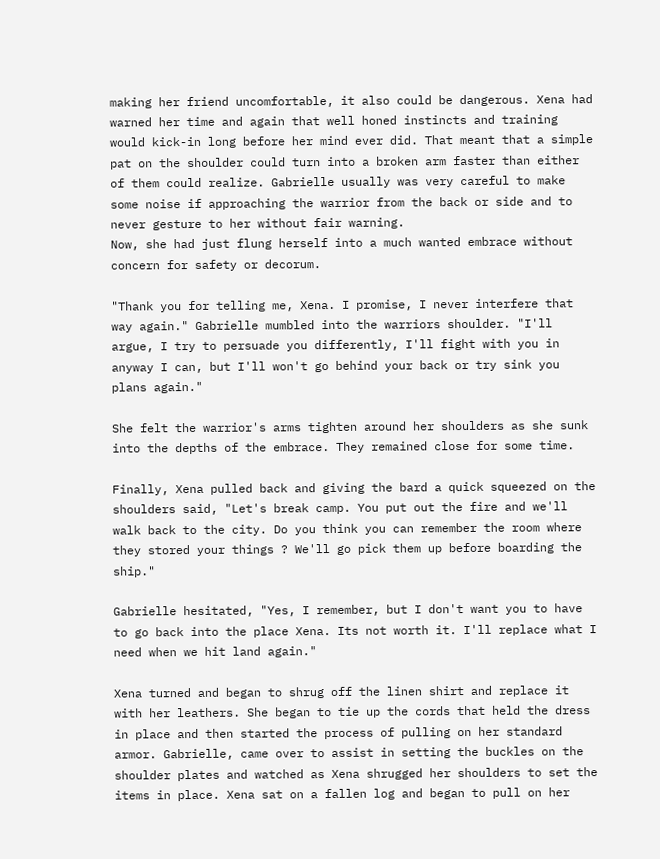making her friend uncomfortable, it also could be dangerous. Xena had warned her time and again that well honed instincts and training would kick-in long before her mind ever did. That meant that a simple pat on the shoulder could turn into a broken arm faster than either of them could realize. Gabrielle usually was very careful to make some noise if approaching the warrior from the back or side and to never gesture to her without fair warning.
Now, she had just flung herself into a much wanted embrace without concern for safety or decorum.

"Thank you for telling me, Xena. I promise, I never interfere that way again." Gabrielle mumbled into the warriors shoulder. "I'll argue, I try to persuade you differently, I'll fight with you in anyway I can, but I'll won't go behind your back or try sink you plans again."

She felt the warrior's arms tighten around her shoulders as she sunk into the depths of the embrace. They remained close for some time.

Finally, Xena pulled back and giving the bard a quick squeezed on the shoulders said, "Let's break camp. You put out the fire and we'll walk back to the city. Do you think you can remember the room where they stored your things ? We'll go pick them up before boarding the ship."

Gabrielle hesitated, "Yes, I remember, but I don't want you to have to go back into the place Xena. Its not worth it. I'll replace what I need when we hit land again."

Xena turned and began to shrug off the linen shirt and replace it with her leathers. She began to tie up the cords that held the dress in place and then started the process of pulling on her standard armor. Gabrielle, came over to assist in setting the buckles on the shoulder plates and watched as Xena shrugged her shoulders to set the items in place. Xena sat on a fallen log and began to pull on her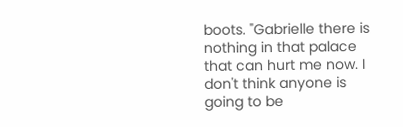boots. "Gabrielle there is nothing in that palace that can hurt me now. I don't think anyone is going to be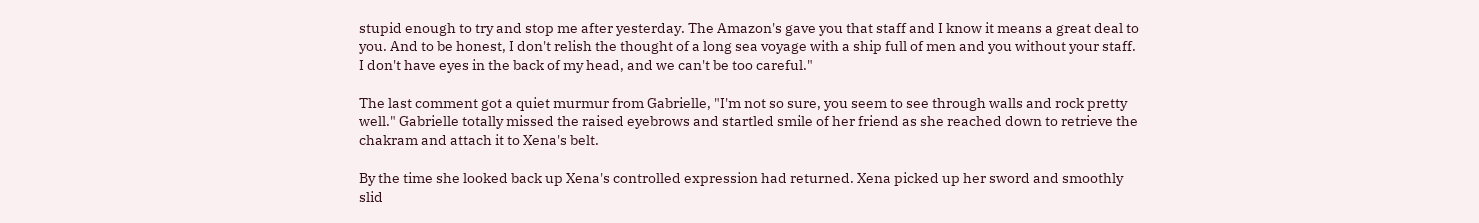stupid enough to try and stop me after yesterday. The Amazon's gave you that staff and I know it means a great deal to you. And to be honest, I don't relish the thought of a long sea voyage with a ship full of men and you without your staff. I don't have eyes in the back of my head, and we can't be too careful."

The last comment got a quiet murmur from Gabrielle, "I'm not so sure, you seem to see through walls and rock pretty well." Gabrielle totally missed the raised eyebrows and startled smile of her friend as she reached down to retrieve the chakram and attach it to Xena's belt.

By the time she looked back up Xena's controlled expression had returned. Xena picked up her sword and smoothly slid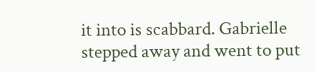it into is scabbard. Gabrielle stepped away and went to put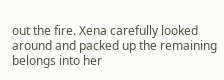out the fire. Xena carefully looked around and packed up the remaining belongs into her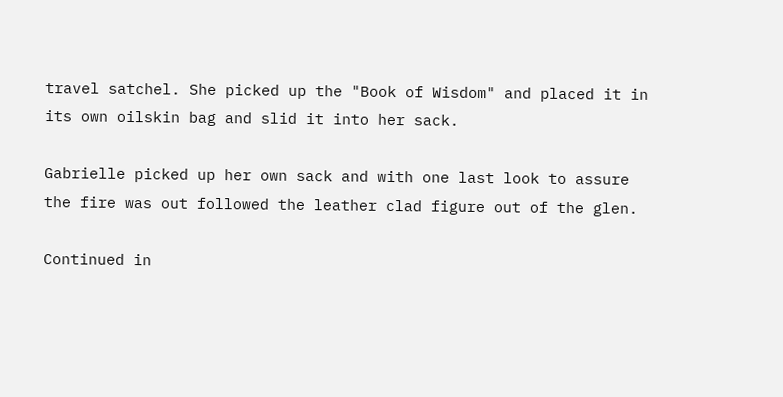travel satchel. She picked up the "Book of Wisdom" and placed it in its own oilskin bag and slid it into her sack.

Gabrielle picked up her own sack and with one last look to assure the fire was out followed the leather clad figure out of the glen.

Continued in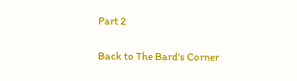Part 2

Back to The Bard's Corner